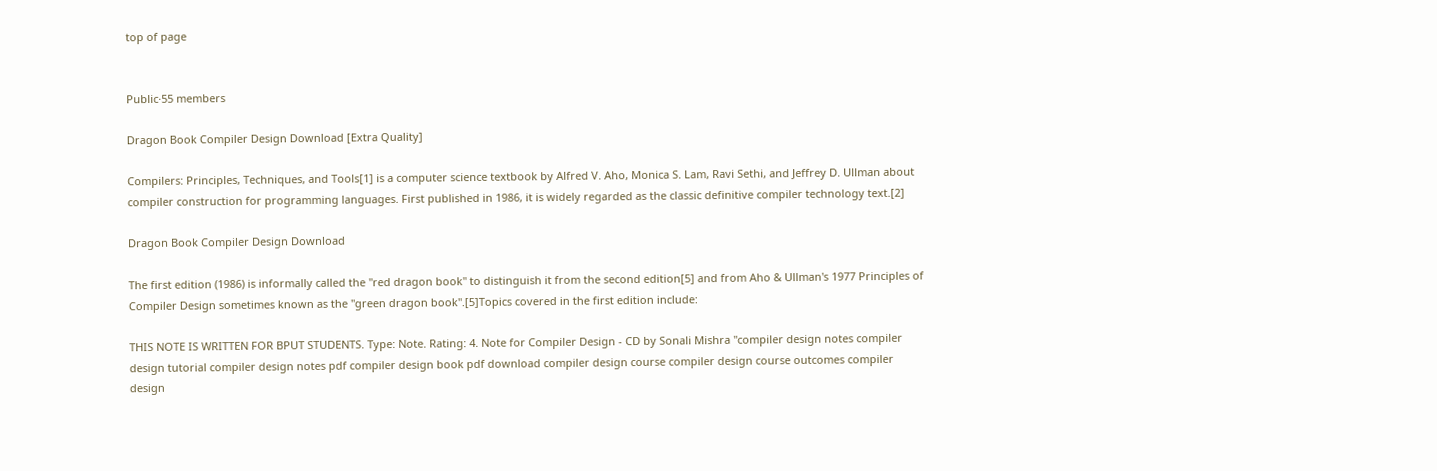top of page


Public·55 members

Dragon Book Compiler Design Download [Extra Quality]

Compilers: Principles, Techniques, and Tools[1] is a computer science textbook by Alfred V. Aho, Monica S. Lam, Ravi Sethi, and Jeffrey D. Ullman about compiler construction for programming languages. First published in 1986, it is widely regarded as the classic definitive compiler technology text.[2]

Dragon Book Compiler Design Download

The first edition (1986) is informally called the "red dragon book" to distinguish it from the second edition[5] and from Aho & Ullman's 1977 Principles of Compiler Design sometimes known as the "green dragon book".[5]Topics covered in the first edition include:

THIS NOTE IS WRITTEN FOR BPUT STUDENTS. Type: Note. Rating: 4. Note for Compiler Design - CD by Sonali Mishra "compiler design notes compiler design tutorial compiler design notes pdf compiler design book pdf download compiler design course compiler design course outcomes compiler design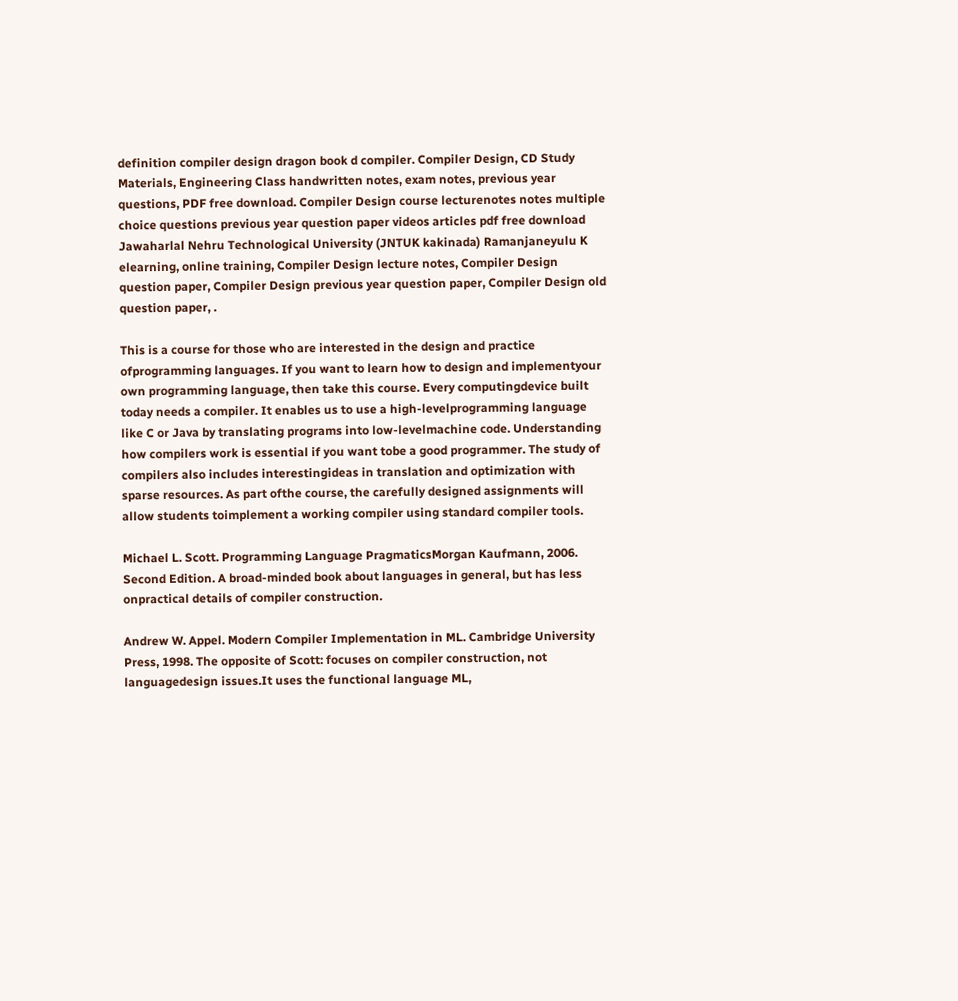definition compiler design dragon book d compiler. Compiler Design, CD Study Materials, Engineering Class handwritten notes, exam notes, previous year questions, PDF free download. Compiler Design course lecturenotes notes multiple choice questions previous year question paper videos articles pdf free download Jawaharlal Nehru Technological University (JNTUK kakinada) Ramanjaneyulu K elearning, online training, Compiler Design lecture notes, Compiler Design question paper, Compiler Design previous year question paper, Compiler Design old question paper, .

This is a course for those who are interested in the design and practice ofprogramming languages. If you want to learn how to design and implementyour own programming language, then take this course. Every computingdevice built today needs a compiler. It enables us to use a high-levelprogramming language like C or Java by translating programs into low-levelmachine code. Understanding how compilers work is essential if you want tobe a good programmer. The study of compilers also includes interestingideas in translation and optimization with sparse resources. As part ofthe course, the carefully designed assignments will allow students toimplement a working compiler using standard compiler tools.

Michael L. Scott. Programming Language PragmaticsMorgan Kaufmann, 2006. Second Edition. A broad-minded book about languages in general, but has less onpractical details of compiler construction.

Andrew W. Appel. Modern Compiler Implementation in ML. Cambridge University Press, 1998. The opposite of Scott: focuses on compiler construction, not languagedesign issues.It uses the functional language ML,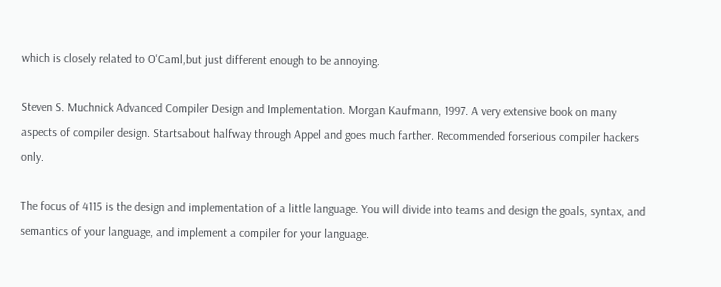which is closely related to O'Caml,but just different enough to be annoying.

Steven S. Muchnick Advanced Compiler Design and Implementation. Morgan Kaufmann, 1997. A very extensive book on many aspects of compiler design. Startsabout halfway through Appel and goes much farther. Recommended forserious compiler hackers only.

The focus of 4115 is the design and implementation of a little language. You will divide into teams and design the goals, syntax, and semantics of your language, and implement a compiler for your language.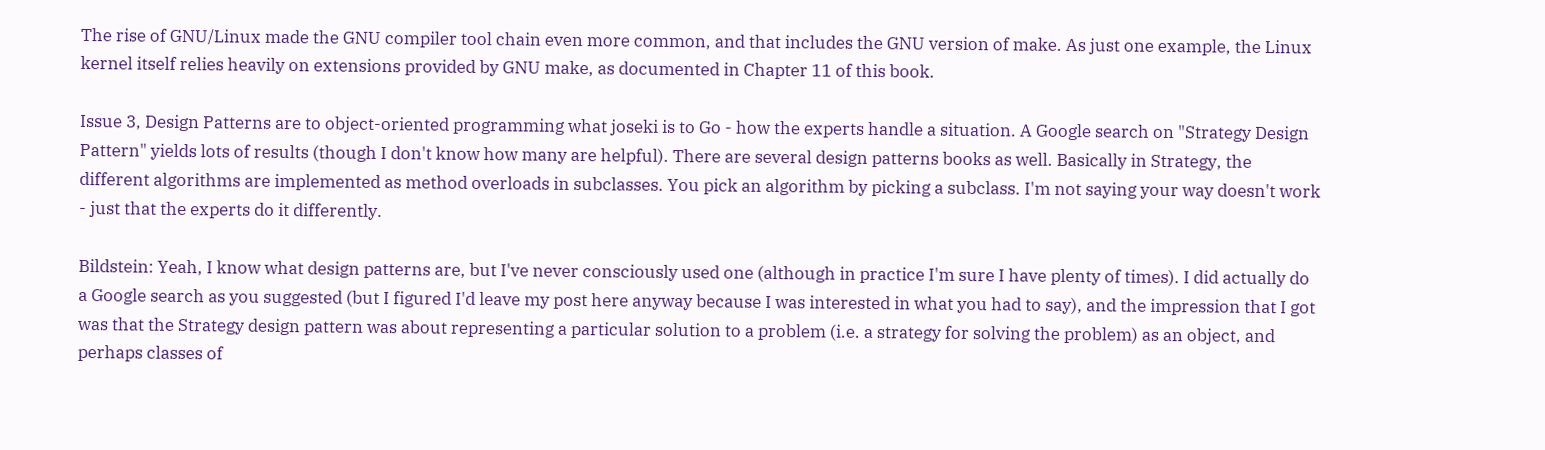The rise of GNU/Linux made the GNU compiler tool chain even more common, and that includes the GNU version of make. As just one example, the Linux kernel itself relies heavily on extensions provided by GNU make, as documented in Chapter 11 of this book.

Issue 3, Design Patterns are to object-oriented programming what joseki is to Go - how the experts handle a situation. A Google search on "Strategy Design Pattern" yields lots of results (though I don't know how many are helpful). There are several design patterns books as well. Basically in Strategy, the different algorithms are implemented as method overloads in subclasses. You pick an algorithm by picking a subclass. I'm not saying your way doesn't work - just that the experts do it differently.

Bildstein: Yeah, I know what design patterns are, but I've never consciously used one (although in practice I'm sure I have plenty of times). I did actually do a Google search as you suggested (but I figured I'd leave my post here anyway because I was interested in what you had to say), and the impression that I got was that the Strategy design pattern was about representing a particular solution to a problem (i.e. a strategy for solving the problem) as an object, and perhaps classes of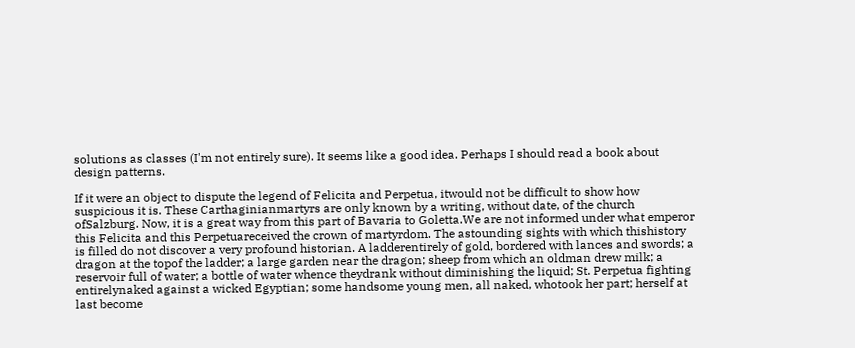solutions as classes (I'm not entirely sure). It seems like a good idea. Perhaps I should read a book about design patterns.

If it were an object to dispute the legend of Felicita and Perpetua, itwould not be difficult to show how suspicious it is. These Carthaginianmartyrs are only known by a writing, without date, of the church ofSalzburg. Now, it is a great way from this part of Bavaria to Goletta.We are not informed under what emperor this Felicita and this Perpetuareceived the crown of martyrdom. The astounding sights with which thishistory is filled do not discover a very profound historian. A ladderentirely of gold, bordered with lances and swords; a dragon at the topof the ladder; a large garden near the dragon; sheep from which an oldman drew milk; a reservoir full of water; a bottle of water whence theydrank without diminishing the liquid; St. Perpetua fighting entirelynaked against a wicked Egyptian; some handsome young men, all naked, whotook her part; herself at last become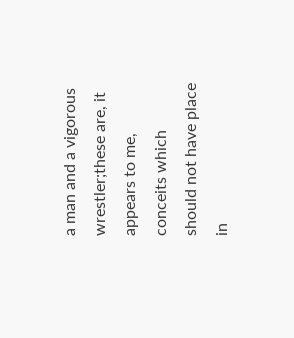a man and a vigorous wrestler;these are, it appears to me, conceits which should not have place in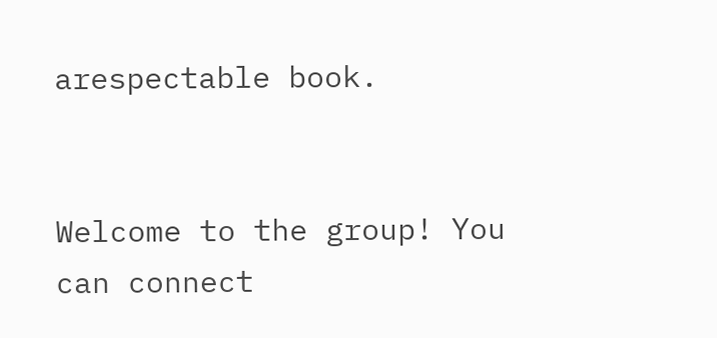arespectable book.


Welcome to the group! You can connect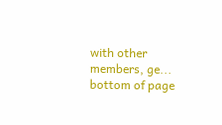with other members, ge...
bottom of page